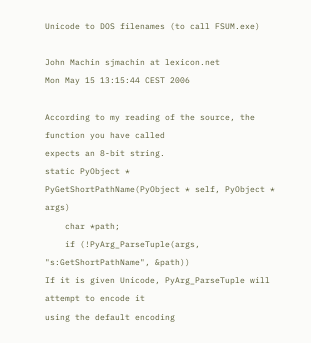Unicode to DOS filenames (to call FSUM.exe)

John Machin sjmachin at lexicon.net
Mon May 15 13:15:44 CEST 2006

According to my reading of the source, the function you have called
expects an 8-bit string.
static PyObject *
PyGetShortPathName(PyObject * self, PyObject * args)
    char *path;
    if (!PyArg_ParseTuple(args, "s:GetShortPathName", &path))
If it is given Unicode, PyArg_ParseTuple will attempt to encode it
using the default encoding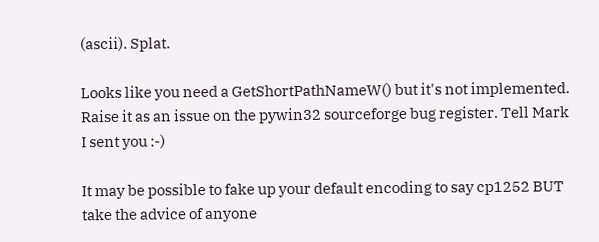(ascii). Splat.

Looks like you need a GetShortPathNameW() but it's not implemented.
Raise it as an issue on the pywin32 sourceforge bug register. Tell Mark
I sent you :-)

It may be possible to fake up your default encoding to say cp1252 BUT
take the advice of anyone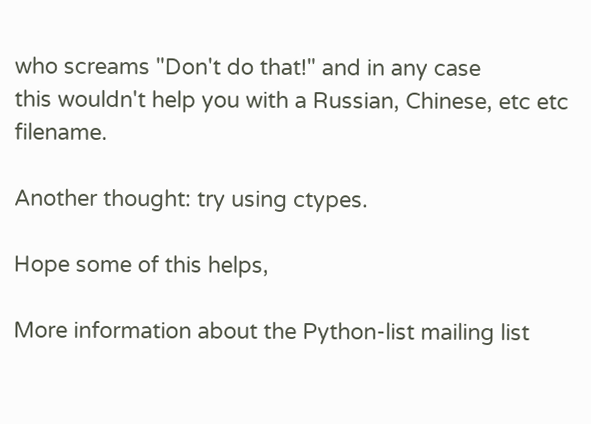who screams "Don't do that!" and in any case
this wouldn't help you with a Russian, Chinese, etc etc filename.

Another thought: try using ctypes.

Hope some of this helps,

More information about the Python-list mailing list